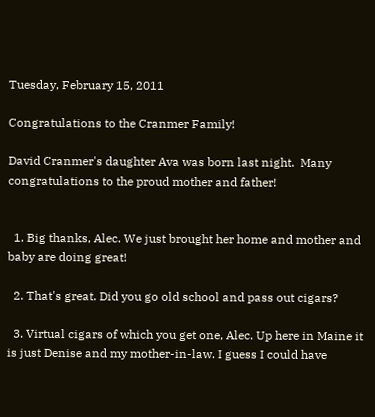Tuesday, February 15, 2011

Congratulations to the Cranmer Family!

David Cranmer's daughter Ava was born last night.  Many congratulations to the proud mother and father!


  1. Big thanks, Alec. We just brought her home and mother and baby are doing great!

  2. That's great. Did you go old school and pass out cigars?

  3. Virtual cigars of which you get one, Alec. Up here in Maine it is just Denise and my mother-in-law. I guess I could have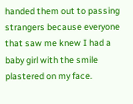handed them out to passing strangers because everyone that saw me knew I had a baby girl with the smile plastered on my face.